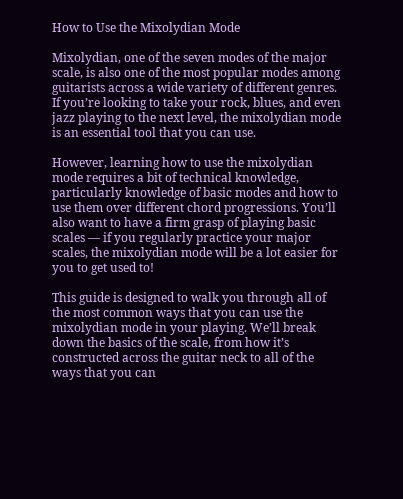How to Use the Mixolydian Mode

Mixolydian, one of the seven modes of the major scale, is also one of the most popular modes among guitarists across a wide variety of different genres. If you’re looking to take your rock, blues, and even jazz playing to the next level, the mixolydian mode is an essential tool that you can use.

However, learning how to use the mixolydian mode requires a bit of technical knowledge, particularly knowledge of basic modes and how to use them over different chord progressions. You’ll also want to have a firm grasp of playing basic scales — if you regularly practice your major scales, the mixolydian mode will be a lot easier for you to get used to!

This guide is designed to walk you through all of the most common ways that you can use the mixolydian mode in your playing. We’ll break down the basics of the scale, from how it’s constructed across the guitar neck to all of the ways that you can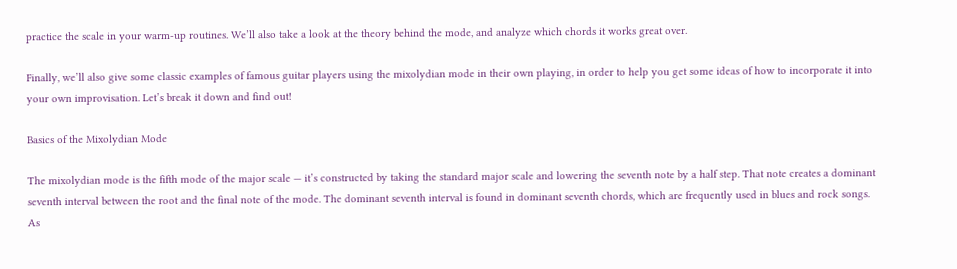practice the scale in your warm-up routines. We’ll also take a look at the theory behind the mode, and analyze which chords it works great over.

Finally, we’ll also give some classic examples of famous guitar players using the mixolydian mode in their own playing, in order to help you get some ideas of how to incorporate it into your own improvisation. Let’s break it down and find out!

Basics of the Mixolydian Mode

The mixolydian mode is the fifth mode of the major scale — it’s constructed by taking the standard major scale and lowering the seventh note by a half step. That note creates a dominant seventh interval between the root and the final note of the mode. The dominant seventh interval is found in dominant seventh chords, which are frequently used in blues and rock songs. As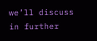we’ll discuss in further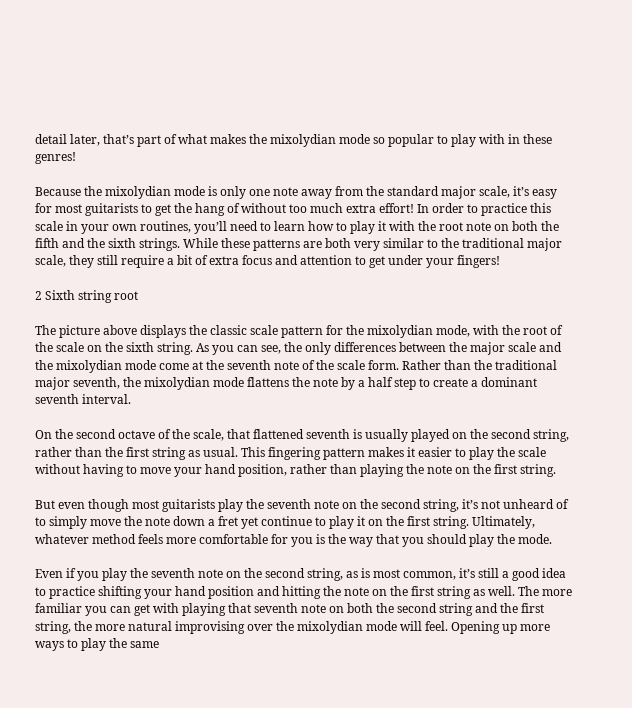detail later, that’s part of what makes the mixolydian mode so popular to play with in these genres!

Because the mixolydian mode is only one note away from the standard major scale, it’s easy for most guitarists to get the hang of without too much extra effort! In order to practice this scale in your own routines, you’ll need to learn how to play it with the root note on both the fifth and the sixth strings. While these patterns are both very similar to the traditional major scale, they still require a bit of extra focus and attention to get under your fingers!

2 Sixth string root

The picture above displays the classic scale pattern for the mixolydian mode, with the root of the scale on the sixth string. As you can see, the only differences between the major scale and the mixolydian mode come at the seventh note of the scale form. Rather than the traditional major seventh, the mixolydian mode flattens the note by a half step to create a dominant seventh interval.

On the second octave of the scale, that flattened seventh is usually played on the second string, rather than the first string as usual. This fingering pattern makes it easier to play the scale without having to move your hand position, rather than playing the note on the first string.

But even though most guitarists play the seventh note on the second string, it’s not unheard of to simply move the note down a fret yet continue to play it on the first string. Ultimately, whatever method feels more comfortable for you is the way that you should play the mode.

Even if you play the seventh note on the second string, as is most common, it’s still a good idea to practice shifting your hand position and hitting the note on the first string as well. The more familiar you can get with playing that seventh note on both the second string and the first string, the more natural improvising over the mixolydian mode will feel. Opening up more ways to play the same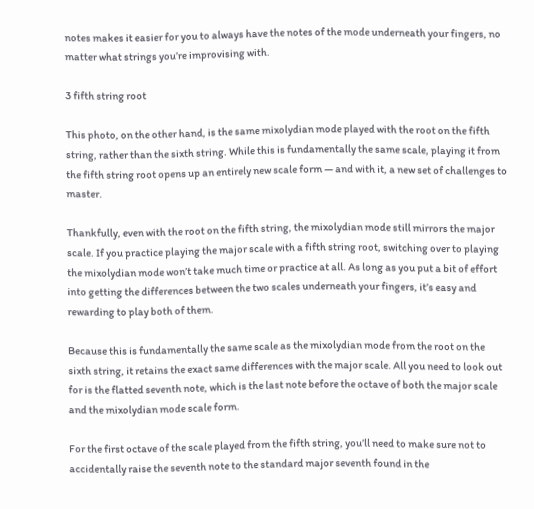notes makes it easier for you to always have the notes of the mode underneath your fingers, no matter what strings you’re improvising with.

3 fifth string root

This photo, on the other hand, is the same mixolydian mode played with the root on the fifth string, rather than the sixth string. While this is fundamentally the same scale, playing it from the fifth string root opens up an entirely new scale form — and with it, a new set of challenges to master.

Thankfully, even with the root on the fifth string, the mixolydian mode still mirrors the major scale. If you practice playing the major scale with a fifth string root, switching over to playing the mixolydian mode won’t take much time or practice at all. As long as you put a bit of effort into getting the differences between the two scales underneath your fingers, it’s easy and rewarding to play both of them.

Because this is fundamentally the same scale as the mixolydian mode from the root on the sixth string, it retains the exact same differences with the major scale. All you need to look out for is the flatted seventh note, which is the last note before the octave of both the major scale and the mixolydian mode scale form.

For the first octave of the scale played from the fifth string, you’ll need to make sure not to accidentally raise the seventh note to the standard major seventh found in the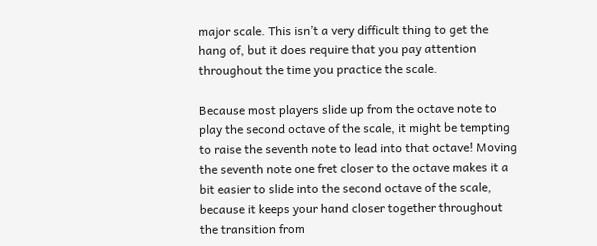major scale. This isn’t a very difficult thing to get the hang of, but it does require that you pay attention throughout the time you practice the scale.

Because most players slide up from the octave note to play the second octave of the scale, it might be tempting to raise the seventh note to lead into that octave! Moving the seventh note one fret closer to the octave makes it a bit easier to slide into the second octave of the scale, because it keeps your hand closer together throughout the transition from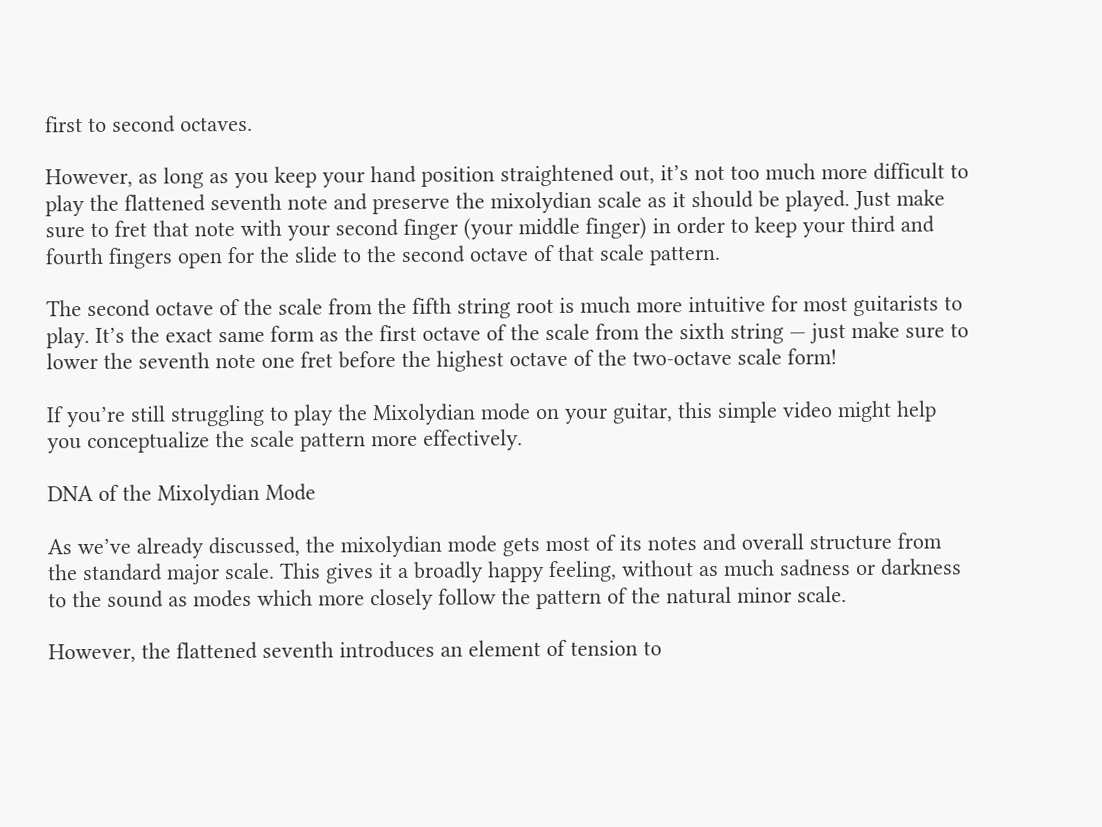first to second octaves.

However, as long as you keep your hand position straightened out, it’s not too much more difficult to play the flattened seventh note and preserve the mixolydian scale as it should be played. Just make sure to fret that note with your second finger (your middle finger) in order to keep your third and fourth fingers open for the slide to the second octave of that scale pattern.

The second octave of the scale from the fifth string root is much more intuitive for most guitarists to play. It’s the exact same form as the first octave of the scale from the sixth string — just make sure to lower the seventh note one fret before the highest octave of the two-octave scale form!

If you’re still struggling to play the Mixolydian mode on your guitar, this simple video might help you conceptualize the scale pattern more effectively.

DNA of the Mixolydian Mode

As we’ve already discussed, the mixolydian mode gets most of its notes and overall structure from the standard major scale. This gives it a broadly happy feeling, without as much sadness or darkness to the sound as modes which more closely follow the pattern of the natural minor scale.

However, the flattened seventh introduces an element of tension to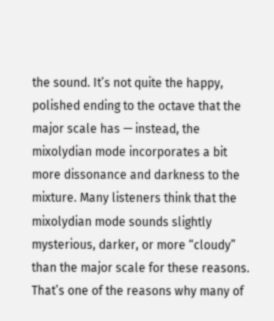the sound. It’s not quite the happy, polished ending to the octave that the major scale has — instead, the mixolydian mode incorporates a bit more dissonance and darkness to the mixture. Many listeners think that the mixolydian mode sounds slightly mysterious, darker, or more “cloudy” than the major scale for these reasons. That’s one of the reasons why many of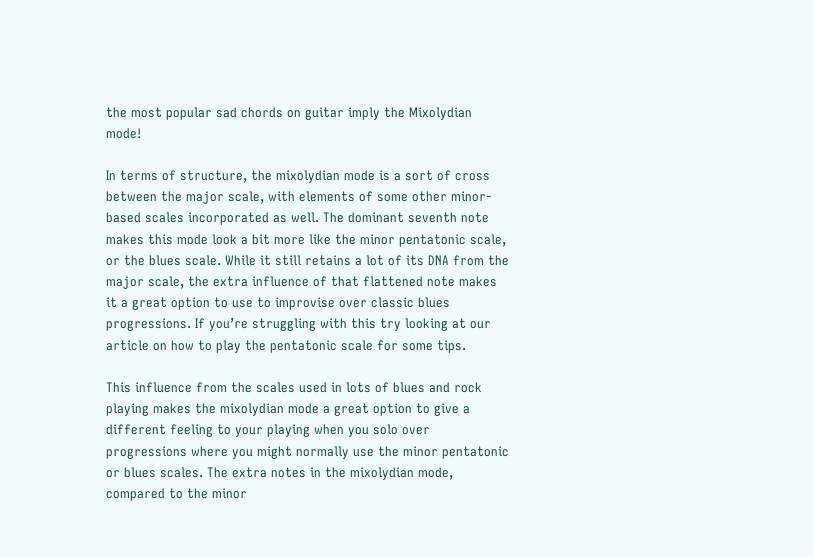the most popular sad chords on guitar imply the Mixolydian mode!

In terms of structure, the mixolydian mode is a sort of cross between the major scale, with elements of some other minor-based scales incorporated as well. The dominant seventh note makes this mode look a bit more like the minor pentatonic scale, or the blues scale. While it still retains a lot of its DNA from the major scale, the extra influence of that flattened note makes it a great option to use to improvise over classic blues progressions. If you’re struggling with this try looking at our article on how to play the pentatonic scale for some tips.

This influence from the scales used in lots of blues and rock playing makes the mixolydian mode a great option to give a different feeling to your playing when you solo over progressions where you might normally use the minor pentatonic or blues scales. The extra notes in the mixolydian mode, compared to the minor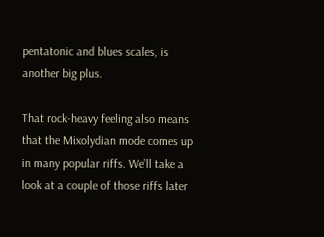pentatonic and blues scales, is another big plus.

That rock-heavy feeling also means that the Mixolydian mode comes up in many popular riffs. We’ll take a look at a couple of those riffs later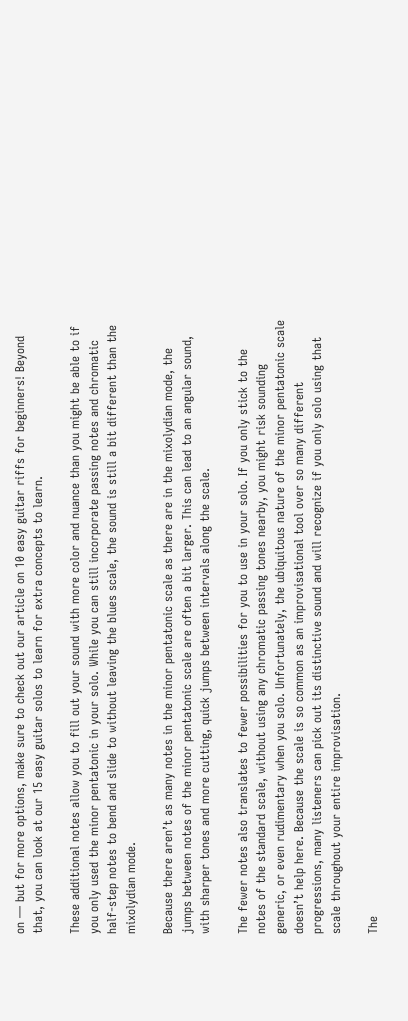on — but for more options, make sure to check out our article on 10 easy guitar riffs for beginners! Beyond that, you can look at our 15 easy guitar solos to learn for extra concepts to learn.

These additional notes allow you to fill out your sound with more color and nuance than you might be able to if you only used the minor pentatonic in your solo. While you can still incorporate passing notes and chromatic half-step notes to bend and slide to without leaving the blues scale, the sound is still a bit different than the mixolydian mode.

Because there aren’t as many notes in the minor pentatonic scale as there are in the mixolydian mode, the jumps between notes of the minor pentatonic scale are often a bit larger. This can lead to an angular sound, with sharper tones and more cutting, quick jumps between intervals along the scale.

The fewer notes also translates to fewer possibilities for you to use in your solo. If you only stick to the notes of the standard scale, without using any chromatic passing tones nearby, you might risk sounding generic, or even rudimentary when you solo. Unfortunately, the ubiquitous nature of the minor pentatonic scale doesn’t help here. Because the scale is so common as an improvisational tool over so many different progressions, many listeners can pick out its distinctive sound and will recognize if you only solo using that scale throughout your entire improvisation.

The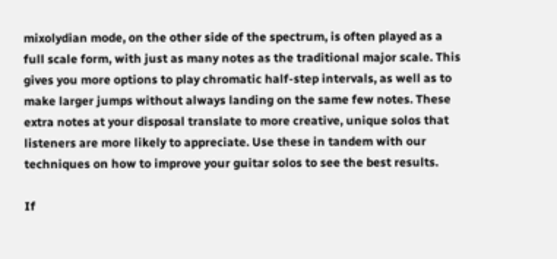mixolydian mode, on the other side of the spectrum, is often played as a full scale form, with just as many notes as the traditional major scale. This gives you more options to play chromatic half-step intervals, as well as to make larger jumps without always landing on the same few notes. These extra notes at your disposal translate to more creative, unique solos that listeners are more likely to appreciate. Use these in tandem with our techniques on how to improve your guitar solos to see the best results.

If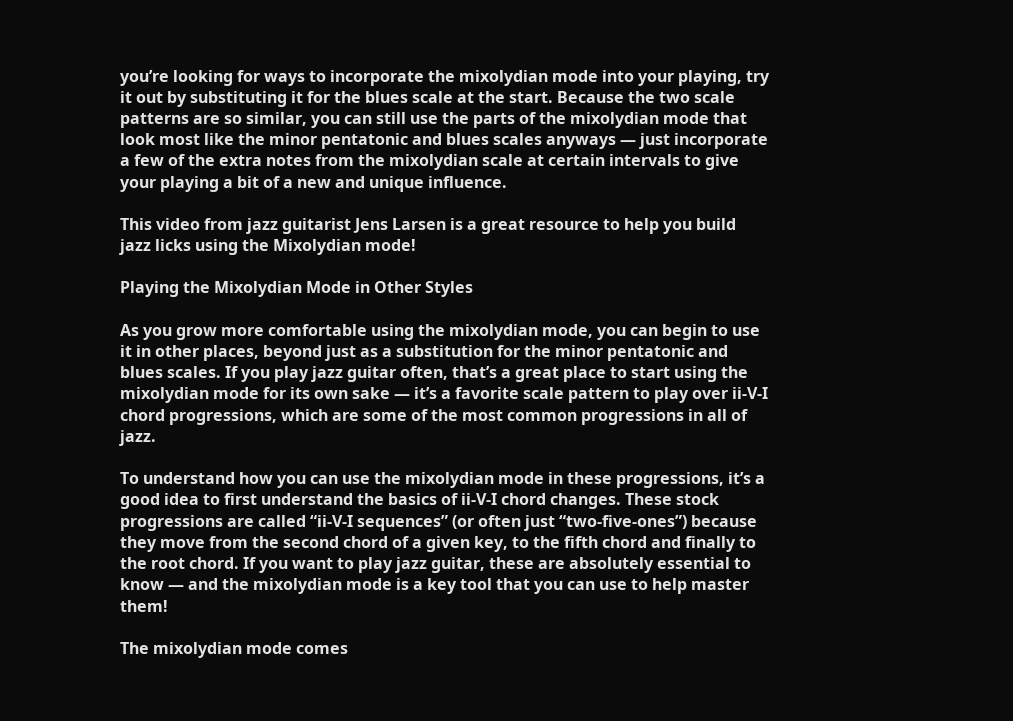you’re looking for ways to incorporate the mixolydian mode into your playing, try it out by substituting it for the blues scale at the start. Because the two scale patterns are so similar, you can still use the parts of the mixolydian mode that look most like the minor pentatonic and blues scales anyways — just incorporate a few of the extra notes from the mixolydian scale at certain intervals to give your playing a bit of a new and unique influence.

This video from jazz guitarist Jens Larsen is a great resource to help you build jazz licks using the Mixolydian mode!

Playing the Mixolydian Mode in Other Styles

As you grow more comfortable using the mixolydian mode, you can begin to use it in other places, beyond just as a substitution for the minor pentatonic and blues scales. If you play jazz guitar often, that’s a great place to start using the mixolydian mode for its own sake — it’s a favorite scale pattern to play over ii-V-I chord progressions, which are some of the most common progressions in all of jazz.

To understand how you can use the mixolydian mode in these progressions, it’s a good idea to first understand the basics of ii-V-I chord changes. These stock progressions are called “ii-V-I sequences” (or often just “two-five-ones”) because they move from the second chord of a given key, to the fifth chord and finally to the root chord. If you want to play jazz guitar, these are absolutely essential to know — and the mixolydian mode is a key tool that you can use to help master them!

The mixolydian mode comes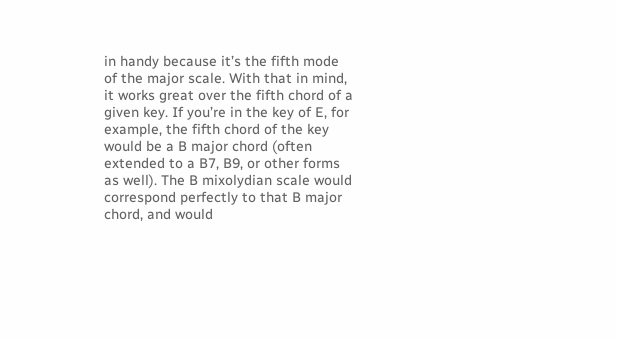in handy because it’s the fifth mode of the major scale. With that in mind, it works great over the fifth chord of a given key. If you’re in the key of E, for example, the fifth chord of the key would be a B major chord (often extended to a B7, B9, or other forms as well). The B mixolydian scale would correspond perfectly to that B major chord, and would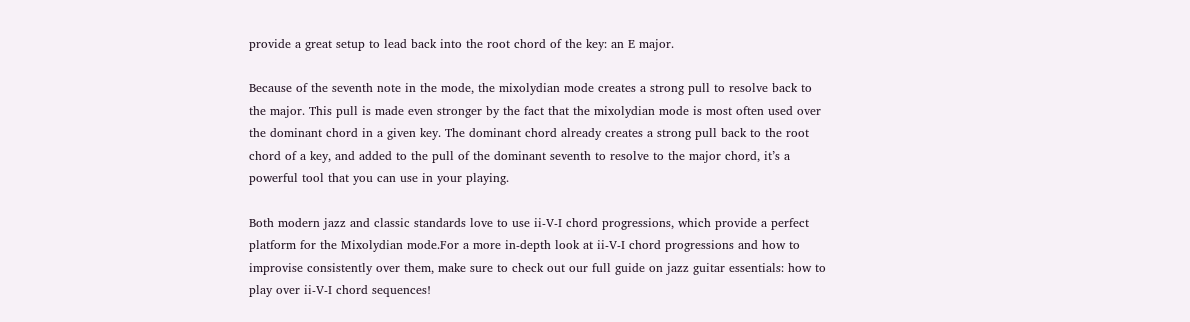provide a great setup to lead back into the root chord of the key: an E major.

Because of the seventh note in the mode, the mixolydian mode creates a strong pull to resolve back to the major. This pull is made even stronger by the fact that the mixolydian mode is most often used over the dominant chord in a given key. The dominant chord already creates a strong pull back to the root chord of a key, and added to the pull of the dominant seventh to resolve to the major chord, it’s a powerful tool that you can use in your playing.

Both modern jazz and classic standards love to use ii-V-I chord progressions, which provide a perfect platform for the Mixolydian mode.For a more in-depth look at ii-V-I chord progressions and how to improvise consistently over them, make sure to check out our full guide on jazz guitar essentials: how to play over ii-V-I chord sequences!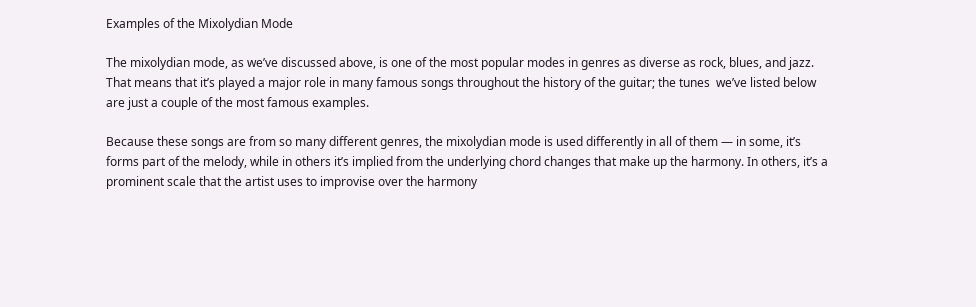Examples of the Mixolydian Mode

The mixolydian mode, as we’ve discussed above, is one of the most popular modes in genres as diverse as rock, blues, and jazz. That means that it’s played a major role in many famous songs throughout the history of the guitar; the tunes  we’ve listed below are just a couple of the most famous examples.

Because these songs are from so many different genres, the mixolydian mode is used differently in all of them — in some, it’s forms part of the melody, while in others it’s implied from the underlying chord changes that make up the harmony. In others, it’s a prominent scale that the artist uses to improvise over the harmony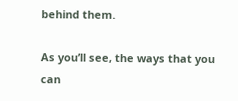behind them.

As you’ll see, the ways that you can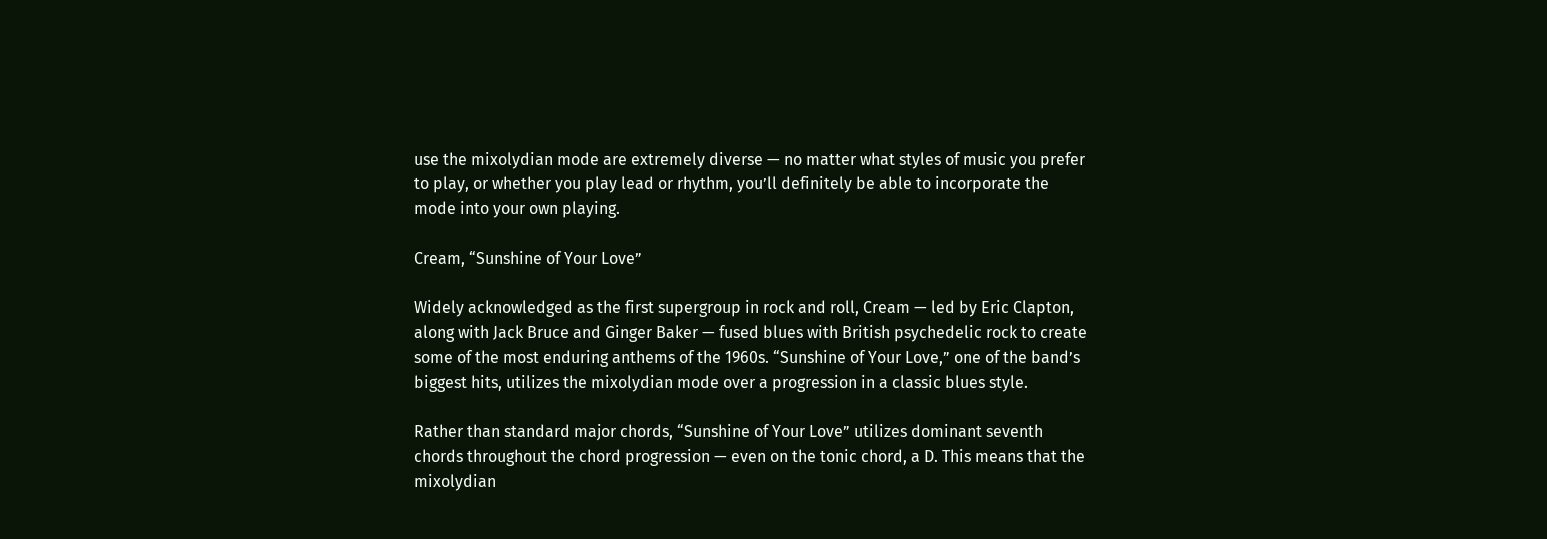use the mixolydian mode are extremely diverse — no matter what styles of music you prefer to play, or whether you play lead or rhythm, you’ll definitely be able to incorporate the mode into your own playing.

Cream, “Sunshine of Your Love”

Widely acknowledged as the first supergroup in rock and roll, Cream — led by Eric Clapton, along with Jack Bruce and Ginger Baker — fused blues with British psychedelic rock to create some of the most enduring anthems of the 1960s. “Sunshine of Your Love,” one of the band’s biggest hits, utilizes the mixolydian mode over a progression in a classic blues style.

Rather than standard major chords, “Sunshine of Your Love” utilizes dominant seventh chords throughout the chord progression — even on the tonic chord, a D. This means that the mixolydian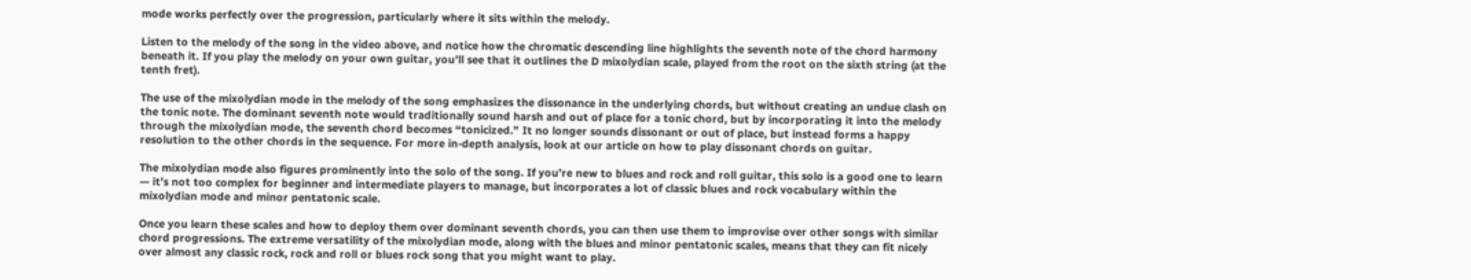mode works perfectly over the progression, particularly where it sits within the melody.

Listen to the melody of the song in the video above, and notice how the chromatic descending line highlights the seventh note of the chord harmony beneath it. If you play the melody on your own guitar, you’ll see that it outlines the D mixolydian scale, played from the root on the sixth string (at the tenth fret).

The use of the mixolydian mode in the melody of the song emphasizes the dissonance in the underlying chords, but without creating an undue clash on the tonic note. The dominant seventh note would traditionally sound harsh and out of place for a tonic chord, but by incorporating it into the melody through the mixolydian mode, the seventh chord becomes “tonicized.” It no longer sounds dissonant or out of place, but instead forms a happy resolution to the other chords in the sequence. For more in-depth analysis, look at our article on how to play dissonant chords on guitar.

The mixolydian mode also figures prominently into the solo of the song. If you’re new to blues and rock and roll guitar, this solo is a good one to learn — it’s not too complex for beginner and intermediate players to manage, but incorporates a lot of classic blues and rock vocabulary within the mixolydian mode and minor pentatonic scale.

Once you learn these scales and how to deploy them over dominant seventh chords, you can then use them to improvise over other songs with similar chord progressions. The extreme versatility of the mixolydian mode, along with the blues and minor pentatonic scales, means that they can fit nicely over almost any classic rock, rock and roll or blues rock song that you might want to play.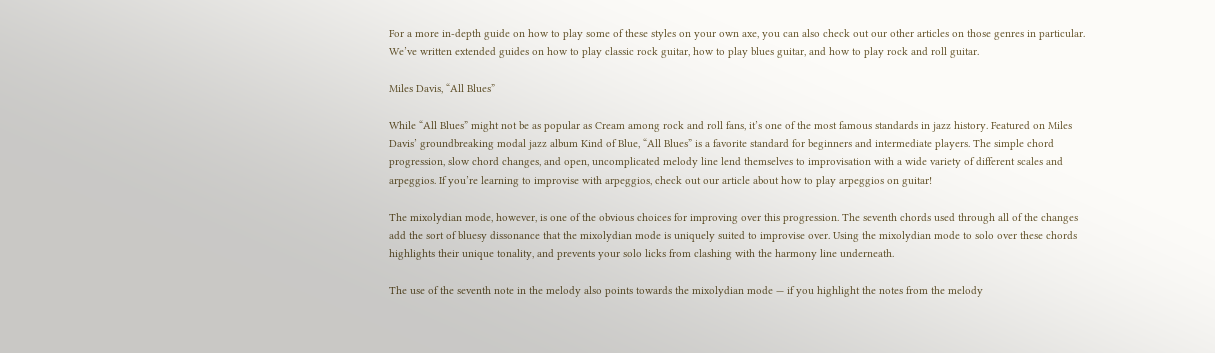For a more in-depth guide on how to play some of these styles on your own axe, you can also check out our other articles on those genres in particular. We’ve written extended guides on how to play classic rock guitar, how to play blues guitar, and how to play rock and roll guitar.

Miles Davis, “All Blues”

While “All Blues” might not be as popular as Cream among rock and roll fans, it’s one of the most famous standards in jazz history. Featured on Miles Davis’ groundbreaking modal jazz album Kind of Blue, “All Blues” is a favorite standard for beginners and intermediate players. The simple chord progression, slow chord changes, and open, uncomplicated melody line lend themselves to improvisation with a wide variety of different scales and arpeggios. If you’re learning to improvise with arpeggios, check out our article about how to play arpeggios on guitar!

The mixolydian mode, however, is one of the obvious choices for improving over this progression. The seventh chords used through all of the changes add the sort of bluesy dissonance that the mixolydian mode is uniquely suited to improvise over. Using the mixolydian mode to solo over these chords highlights their unique tonality, and prevents your solo licks from clashing with the harmony line underneath.

The use of the seventh note in the melody also points towards the mixolydian mode — if you highlight the notes from the melody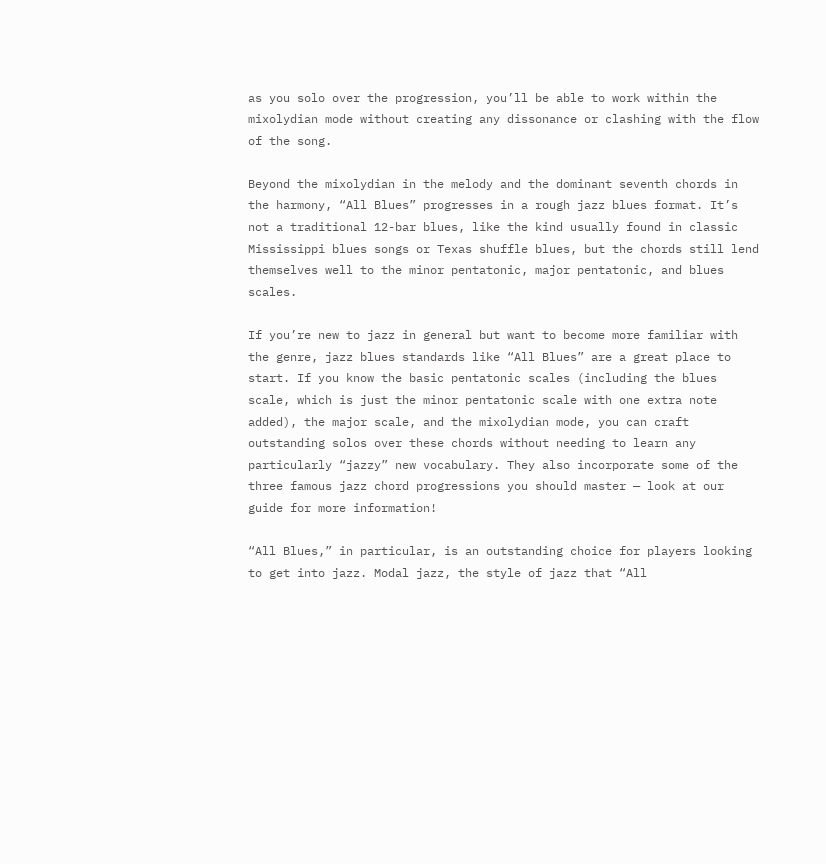as you solo over the progression, you’ll be able to work within the mixolydian mode without creating any dissonance or clashing with the flow of the song.

Beyond the mixolydian in the melody and the dominant seventh chords in the harmony, “All Blues” progresses in a rough jazz blues format. It’s not a traditional 12-bar blues, like the kind usually found in classic Mississippi blues songs or Texas shuffle blues, but the chords still lend themselves well to the minor pentatonic, major pentatonic, and blues scales.

If you’re new to jazz in general but want to become more familiar with the genre, jazz blues standards like “All Blues” are a great place to start. If you know the basic pentatonic scales (including the blues scale, which is just the minor pentatonic scale with one extra note added), the major scale, and the mixolydian mode, you can craft outstanding solos over these chords without needing to learn any particularly “jazzy” new vocabulary. They also incorporate some of the three famous jazz chord progressions you should master — look at our guide for more information!

“All Blues,” in particular, is an outstanding choice for players looking to get into jazz. Modal jazz, the style of jazz that “All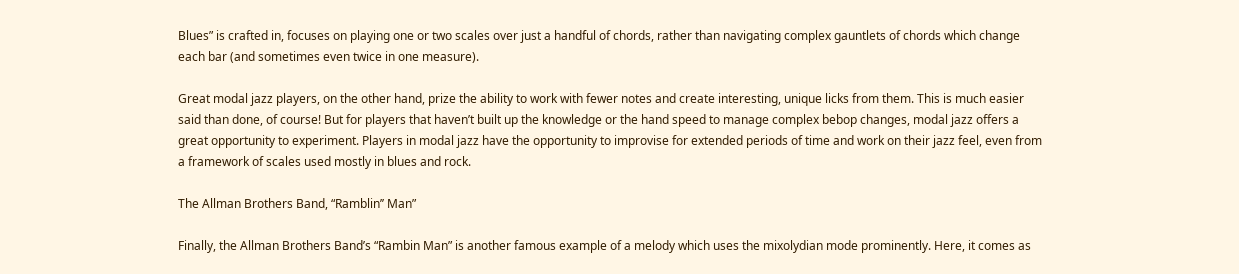Blues” is crafted in, focuses on playing one or two scales over just a handful of chords, rather than navigating complex gauntlets of chords which change each bar (and sometimes even twice in one measure).

Great modal jazz players, on the other hand, prize the ability to work with fewer notes and create interesting, unique licks from them. This is much easier said than done, of course! But for players that haven’t built up the knowledge or the hand speed to manage complex bebop changes, modal jazz offers a great opportunity to experiment. Players in modal jazz have the opportunity to improvise for extended periods of time and work on their jazz feel, even from a framework of scales used mostly in blues and rock.

The Allman Brothers Band, “Ramblin’’ Man”

Finally, the Allman Brothers Band’s “Rambin Man” is another famous example of a melody which uses the mixolydian mode prominently. Here, it comes as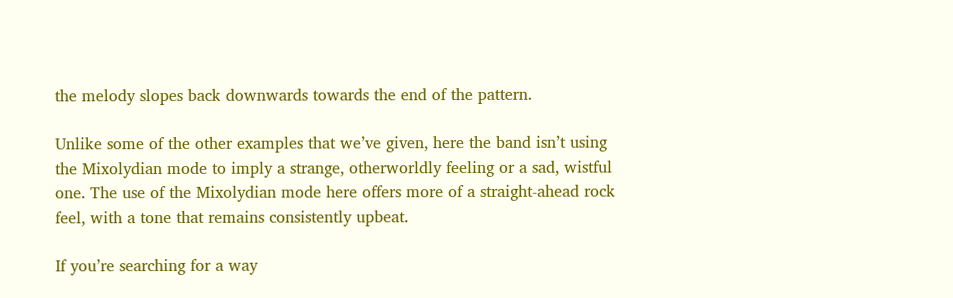the melody slopes back downwards towards the end of the pattern.

Unlike some of the other examples that we’ve given, here the band isn’t using the Mixolydian mode to imply a strange, otherworldly feeling or a sad, wistful one. The use of the Mixolydian mode here offers more of a straight-ahead rock feel, with a tone that remains consistently upbeat.

If you’re searching for a way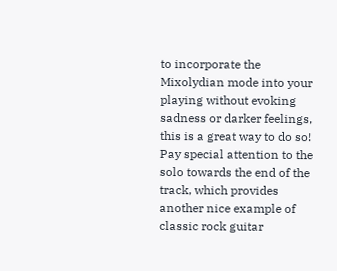to incorporate the Mixolydian mode into your playing without evoking sadness or darker feelings, this is a great way to do so! Pay special attention to the solo towards the end of the track, which provides another nice example of classic rock guitar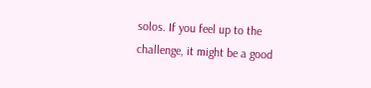solos. If you feel up to the challenge, it might be a good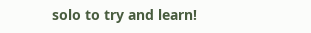solo to try and learn!